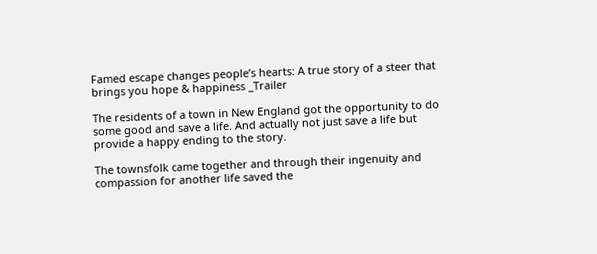Famed escape changes people’s hearts: A true story of a steer that brings you hope & happiness _Trailer

The residents of a town in New England got the opportunity to do some good and save a life. And actually not just save a life but provide a happy ending to the story.

The townsfolk came together and through their ingenuity and compassion for another life saved the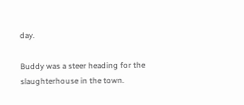day.

Buddy was a steer heading for the slaughterhouse in the town.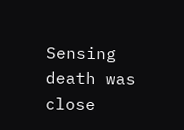Sensing death was close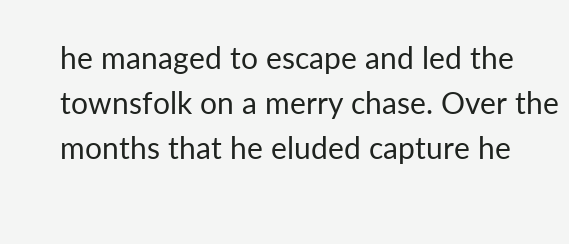he managed to escape and led the townsfolk on a merry chase. Over the months that he eluded capture he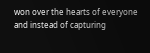won over the hearts of everyone and instead of capturing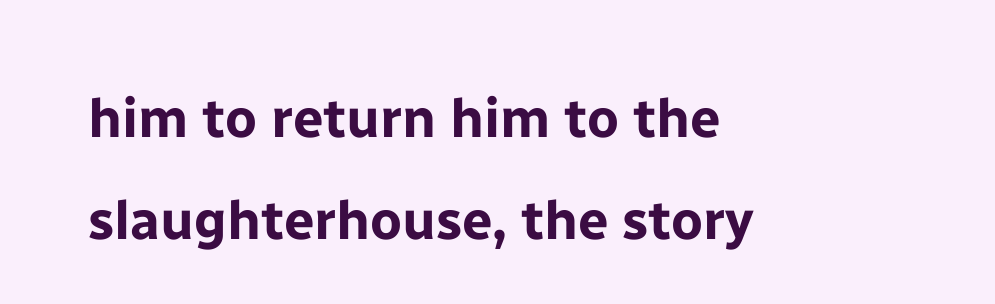him to return him to the slaughterhouse, the story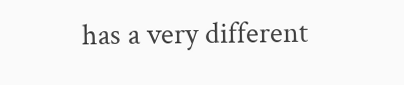has a very different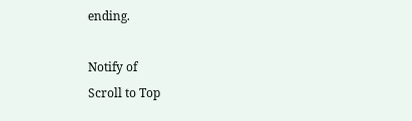ending.

Notify of
Scroll to Top